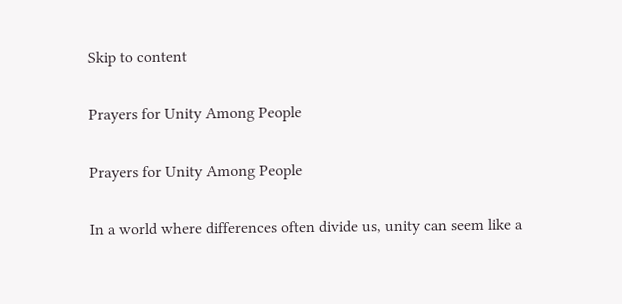Skip to content

Prayers for Unity Among People

Prayers for Unity Among People

In a world where differences often divide us, unity can seem like a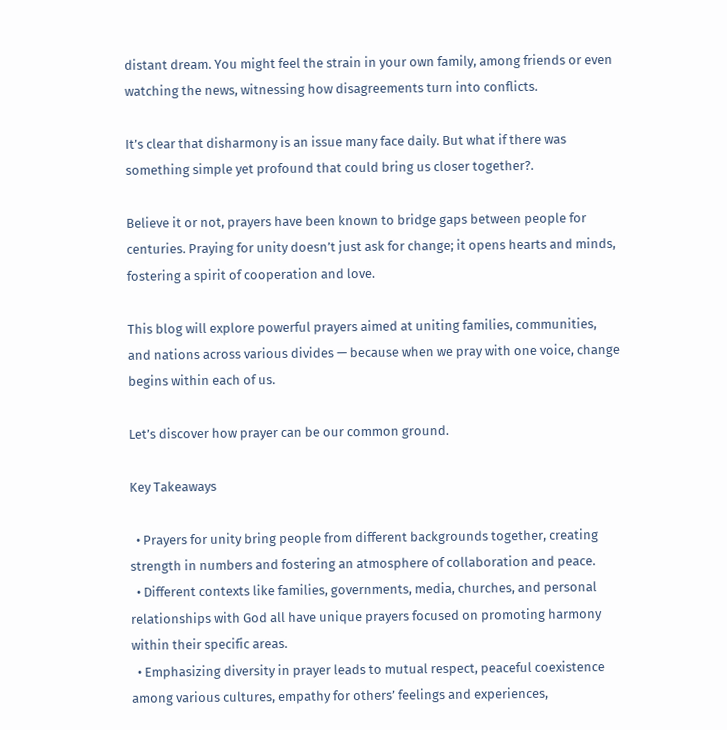distant dream. You might feel the strain in your own family, among friends or even watching the news, witnessing how disagreements turn into conflicts.

It’s clear that disharmony is an issue many face daily. But what if there was something simple yet profound that could bring us closer together?.

Believe it or not, prayers have been known to bridge gaps between people for centuries. Praying for unity doesn’t just ask for change; it opens hearts and minds, fostering a spirit of cooperation and love.

This blog will explore powerful prayers aimed at uniting families, communities, and nations across various divides — because when we pray with one voice, change begins within each of us.

Let’s discover how prayer can be our common ground.

Key Takeaways

  • Prayers for unity bring people from different backgrounds together, creating strength in numbers and fostering an atmosphere of collaboration and peace.
  • Different contexts like families, governments, media, churches, and personal relationships with God all have unique prayers focused on promoting harmony within their specific areas.
  • Emphasizing diversity in prayer leads to mutual respect, peaceful coexistence among various cultures, empathy for others’ feelings and experiences,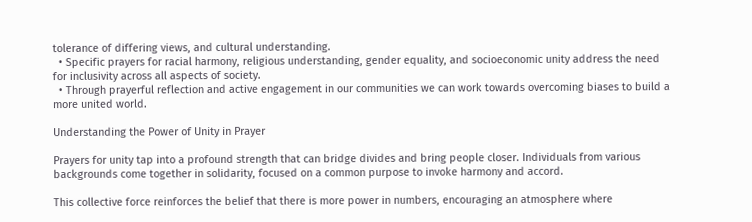tolerance of differing views, and cultural understanding.
  • Specific prayers for racial harmony, religious understanding, gender equality, and socioeconomic unity address the need for inclusivity across all aspects of society.
  • Through prayerful reflection and active engagement in our communities we can work towards overcoming biases to build a more united world.

Understanding the Power of Unity in Prayer

Prayers for unity tap into a profound strength that can bridge divides and bring people closer. Individuals from various backgrounds come together in solidarity, focused on a common purpose to invoke harmony and accord.

This collective force reinforces the belief that there is more power in numbers, encouraging an atmosphere where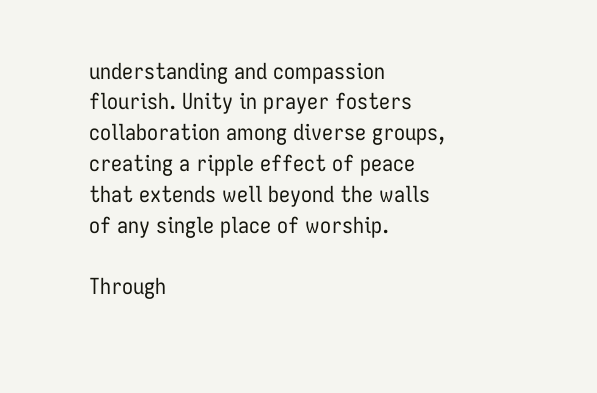understanding and compassion flourish. Unity in prayer fosters collaboration among diverse groups, creating a ripple effect of peace that extends well beyond the walls of any single place of worship.

Through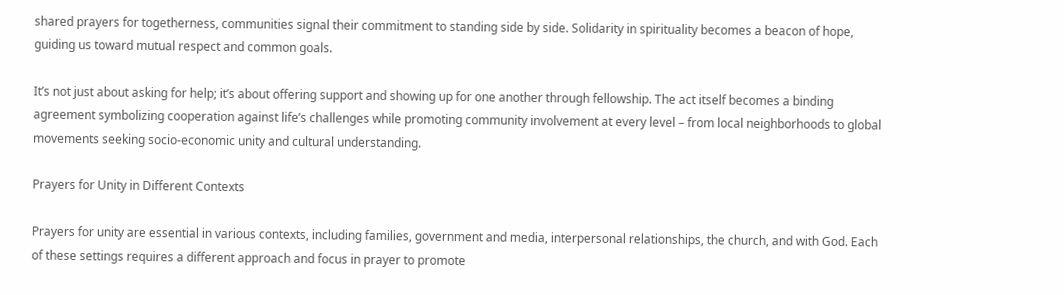shared prayers for togetherness, communities signal their commitment to standing side by side. Solidarity in spirituality becomes a beacon of hope, guiding us toward mutual respect and common goals.

It’s not just about asking for help; it’s about offering support and showing up for one another through fellowship. The act itself becomes a binding agreement symbolizing cooperation against life’s challenges while promoting community involvement at every level – from local neighborhoods to global movements seeking socio-economic unity and cultural understanding.

Prayers for Unity in Different Contexts

Prayers for unity are essential in various contexts, including families, government and media, interpersonal relationships, the church, and with God. Each of these settings requires a different approach and focus in prayer to promote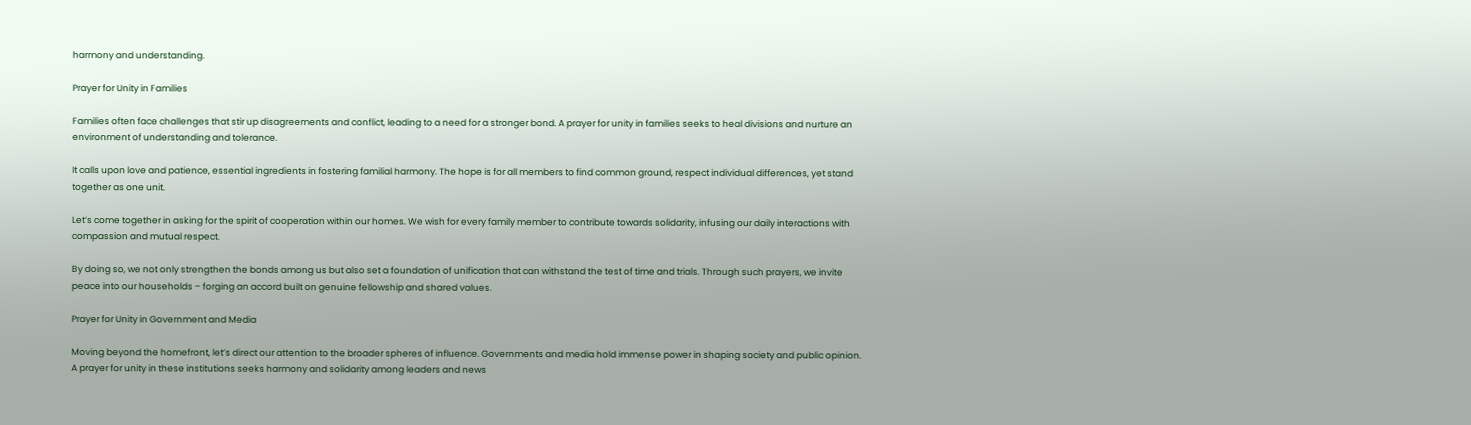harmony and understanding.

Prayer for Unity in Families

Families often face challenges that stir up disagreements and conflict, leading to a need for a stronger bond. A prayer for unity in families seeks to heal divisions and nurture an environment of understanding and tolerance.

It calls upon love and patience, essential ingredients in fostering familial harmony. The hope is for all members to find common ground, respect individual differences, yet stand together as one unit.

Let’s come together in asking for the spirit of cooperation within our homes. We wish for every family member to contribute towards solidarity, infusing our daily interactions with compassion and mutual respect.

By doing so, we not only strengthen the bonds among us but also set a foundation of unification that can withstand the test of time and trials. Through such prayers, we invite peace into our households – forging an accord built on genuine fellowship and shared values.

Prayer for Unity in Government and Media

Moving beyond the homefront, let’s direct our attention to the broader spheres of influence. Governments and media hold immense power in shaping society and public opinion. A prayer for unity in these institutions seeks harmony and solidarity among leaders and news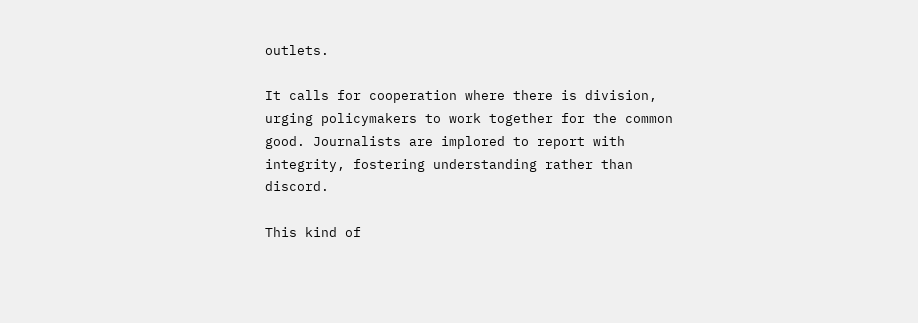outlets.

It calls for cooperation where there is division, urging policymakers to work together for the common good. Journalists are implored to report with integrity, fostering understanding rather than discord.

This kind of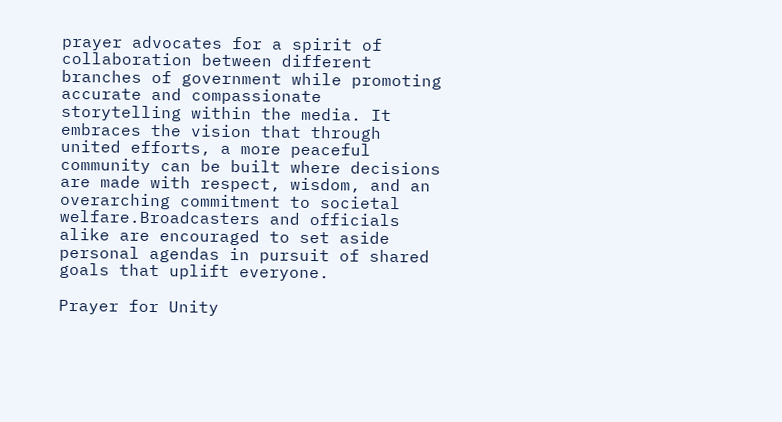prayer advocates for a spirit of collaboration between different branches of government while promoting accurate and compassionate storytelling within the media. It embraces the vision that through united efforts, a more peaceful community can be built where decisions are made with respect, wisdom, and an overarching commitment to societal welfare.Broadcasters and officials alike are encouraged to set aside personal agendas in pursuit of shared goals that uplift everyone.

Prayer for Unity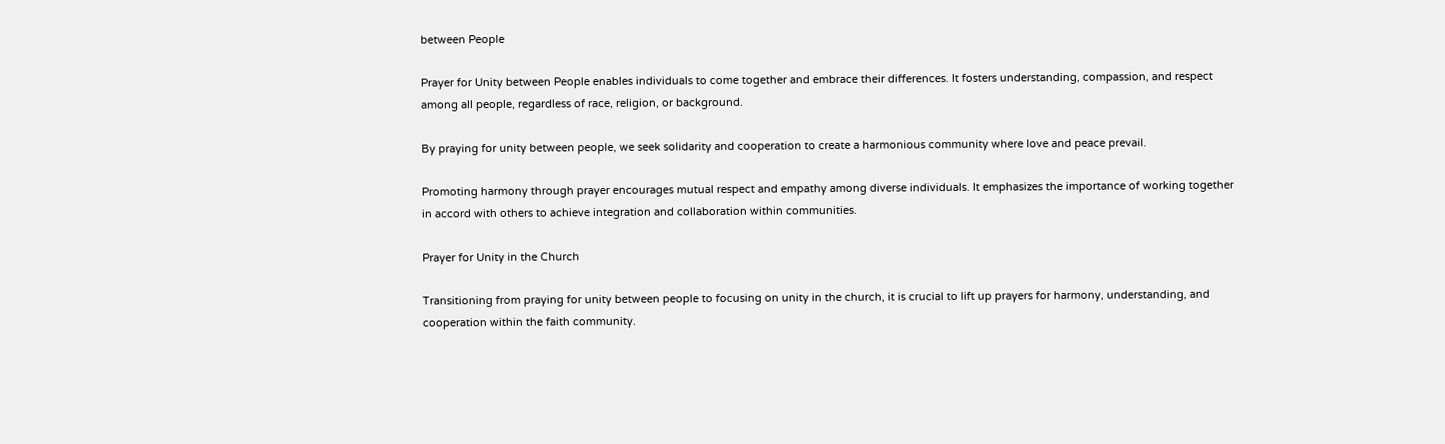between People

Prayer for Unity between People enables individuals to come together and embrace their differences. It fosters understanding, compassion, and respect among all people, regardless of race, religion, or background.

By praying for unity between people, we seek solidarity and cooperation to create a harmonious community where love and peace prevail.

Promoting harmony through prayer encourages mutual respect and empathy among diverse individuals. It emphasizes the importance of working together in accord with others to achieve integration and collaboration within communities.

Prayer for Unity in the Church

Transitioning from praying for unity between people to focusing on unity in the church, it is crucial to lift up prayers for harmony, understanding, and cooperation within the faith community.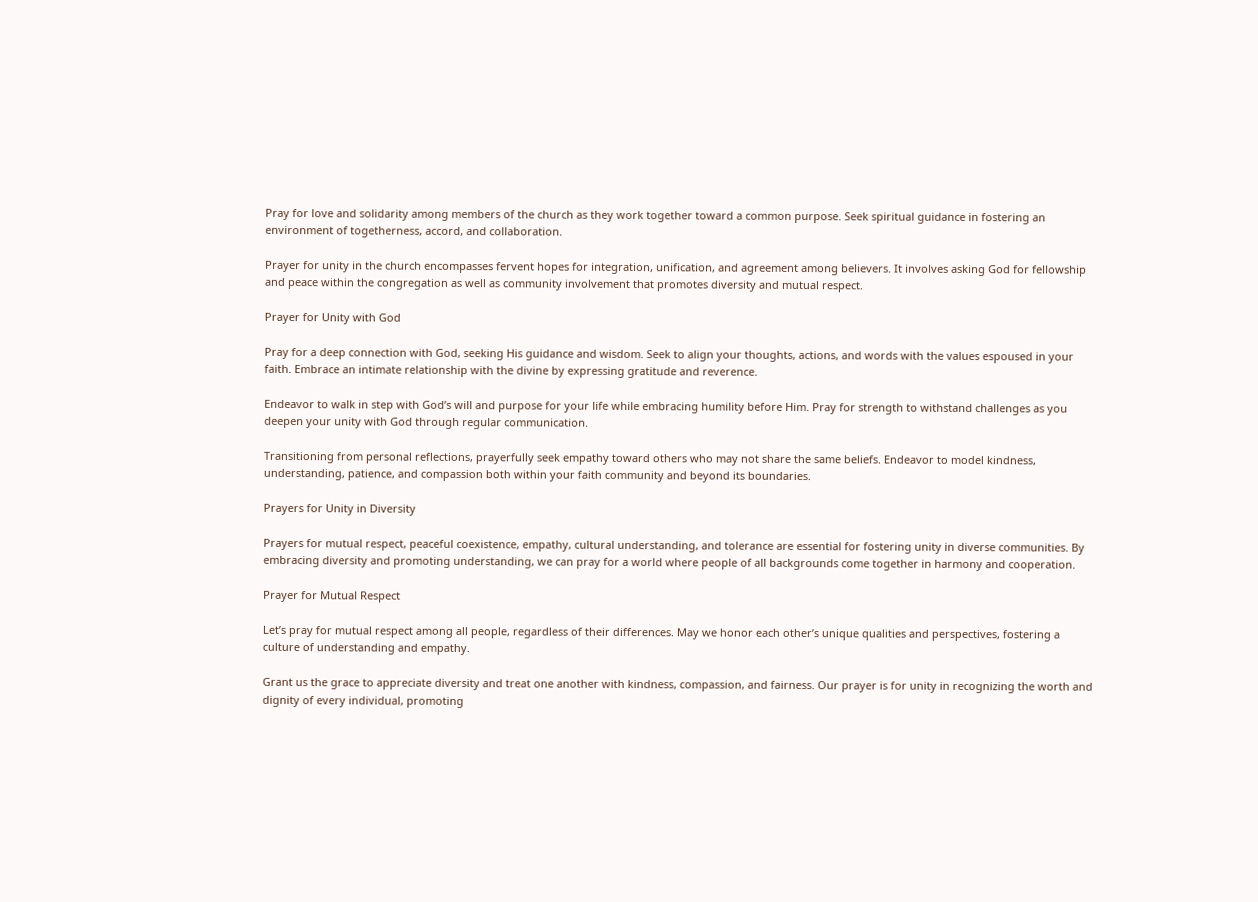Pray for love and solidarity among members of the church as they work together toward a common purpose. Seek spiritual guidance in fostering an environment of togetherness, accord, and collaboration.

Prayer for unity in the church encompasses fervent hopes for integration, unification, and agreement among believers. It involves asking God for fellowship and peace within the congregation as well as community involvement that promotes diversity and mutual respect.

Prayer for Unity with God

Pray for a deep connection with God, seeking His guidance and wisdom. Seek to align your thoughts, actions, and words with the values espoused in your faith. Embrace an intimate relationship with the divine by expressing gratitude and reverence.

Endeavor to walk in step with God’s will and purpose for your life while embracing humility before Him. Pray for strength to withstand challenges as you deepen your unity with God through regular communication.

Transitioning from personal reflections, prayerfully seek empathy toward others who may not share the same beliefs. Endeavor to model kindness, understanding, patience, and compassion both within your faith community and beyond its boundaries.

Prayers for Unity in Diversity

Prayers for mutual respect, peaceful coexistence, empathy, cultural understanding, and tolerance are essential for fostering unity in diverse communities. By embracing diversity and promoting understanding, we can pray for a world where people of all backgrounds come together in harmony and cooperation.

Prayer for Mutual Respect

Let’s pray for mutual respect among all people, regardless of their differences. May we honor each other’s unique qualities and perspectives, fostering a culture of understanding and empathy.

Grant us the grace to appreciate diversity and treat one another with kindness, compassion, and fairness. Our prayer is for unity in recognizing the worth and dignity of every individual, promoting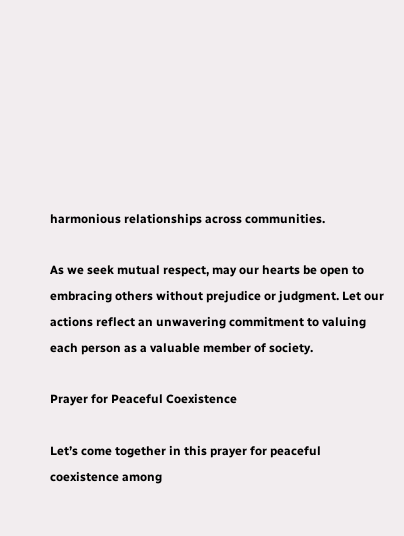harmonious relationships across communities.

As we seek mutual respect, may our hearts be open to embracing others without prejudice or judgment. Let our actions reflect an unwavering commitment to valuing each person as a valuable member of society.

Prayer for Peaceful Coexistence

Let’s come together in this prayer for peaceful coexistence among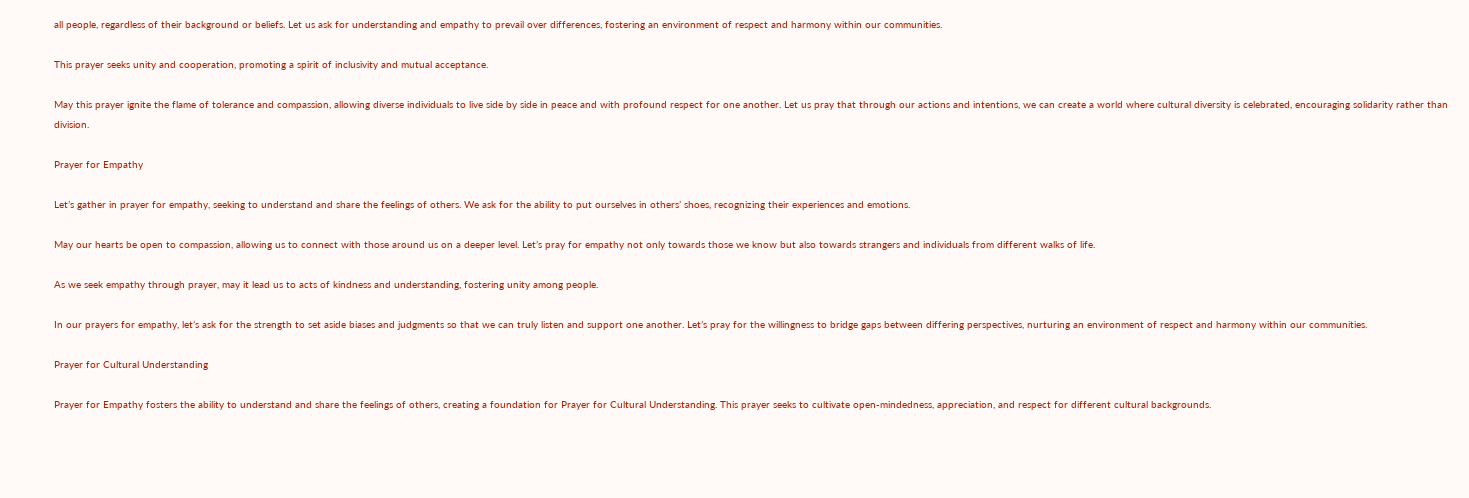all people, regardless of their background or beliefs. Let us ask for understanding and empathy to prevail over differences, fostering an environment of respect and harmony within our communities.

This prayer seeks unity and cooperation, promoting a spirit of inclusivity and mutual acceptance.

May this prayer ignite the flame of tolerance and compassion, allowing diverse individuals to live side by side in peace and with profound respect for one another. Let us pray that through our actions and intentions, we can create a world where cultural diversity is celebrated, encouraging solidarity rather than division.

Prayer for Empathy

Let’s gather in prayer for empathy, seeking to understand and share the feelings of others. We ask for the ability to put ourselves in others’ shoes, recognizing their experiences and emotions.

May our hearts be open to compassion, allowing us to connect with those around us on a deeper level. Let’s pray for empathy not only towards those we know but also towards strangers and individuals from different walks of life.

As we seek empathy through prayer, may it lead us to acts of kindness and understanding, fostering unity among people.

In our prayers for empathy, let’s ask for the strength to set aside biases and judgments so that we can truly listen and support one another. Let’s pray for the willingness to bridge gaps between differing perspectives, nurturing an environment of respect and harmony within our communities.

Prayer for Cultural Understanding

Prayer for Empathy fosters the ability to understand and share the feelings of others, creating a foundation for Prayer for Cultural Understanding. This prayer seeks to cultivate open-mindedness, appreciation, and respect for different cultural backgrounds.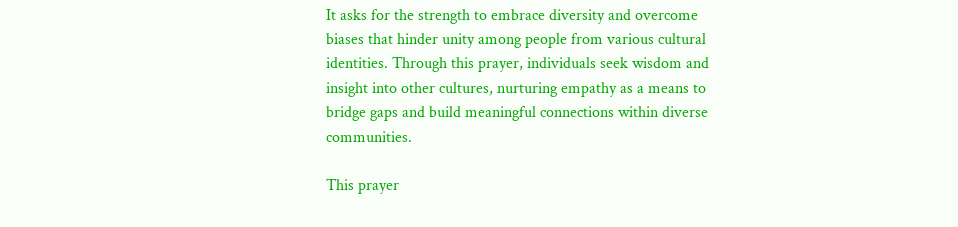It asks for the strength to embrace diversity and overcome biases that hinder unity among people from various cultural identities. Through this prayer, individuals seek wisdom and insight into other cultures, nurturing empathy as a means to bridge gaps and build meaningful connections within diverse communities.

This prayer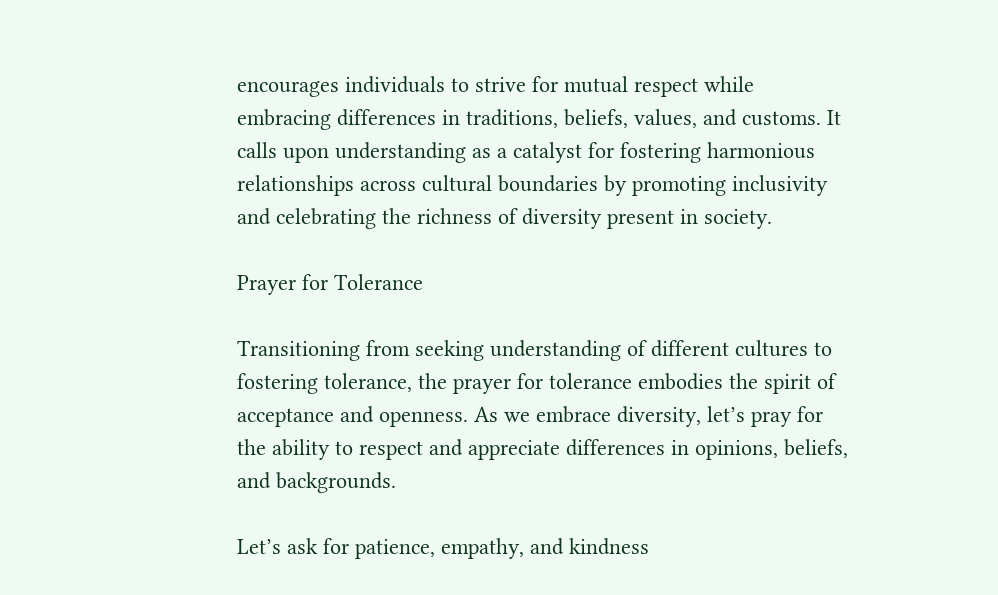encourages individuals to strive for mutual respect while embracing differences in traditions, beliefs, values, and customs. It calls upon understanding as a catalyst for fostering harmonious relationships across cultural boundaries by promoting inclusivity and celebrating the richness of diversity present in society.

Prayer for Tolerance

Transitioning from seeking understanding of different cultures to fostering tolerance, the prayer for tolerance embodies the spirit of acceptance and openness. As we embrace diversity, let’s pray for the ability to respect and appreciate differences in opinions, beliefs, and backgrounds.

Let’s ask for patience, empathy, and kindness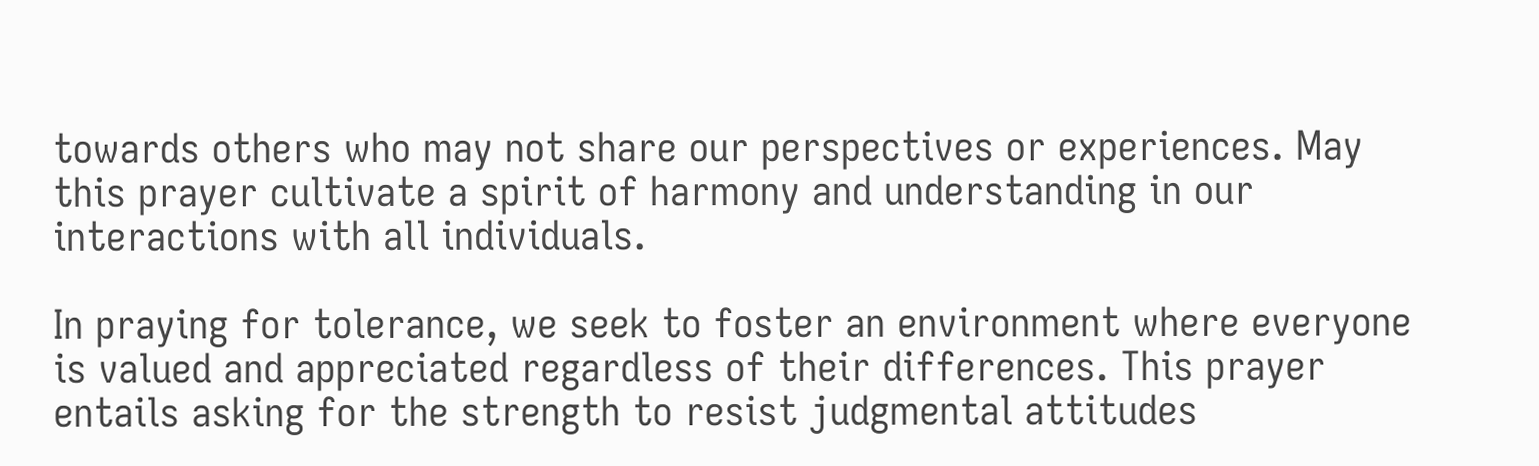towards others who may not share our perspectives or experiences. May this prayer cultivate a spirit of harmony and understanding in our interactions with all individuals.

In praying for tolerance, we seek to foster an environment where everyone is valued and appreciated regardless of their differences. This prayer entails asking for the strength to resist judgmental attitudes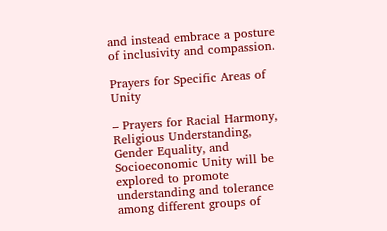and instead embrace a posture of inclusivity and compassion.

Prayers for Specific Areas of Unity

– Prayers for Racial Harmony, Religious Understanding, Gender Equality, and Socioeconomic Unity will be explored to promote understanding and tolerance among different groups of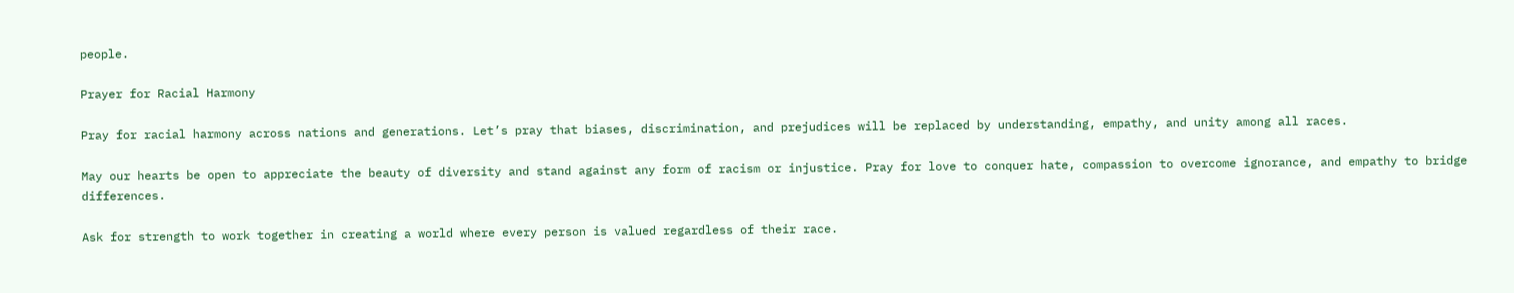people.

Prayer for Racial Harmony

Pray for racial harmony across nations and generations. Let’s pray that biases, discrimination, and prejudices will be replaced by understanding, empathy, and unity among all races.

May our hearts be open to appreciate the beauty of diversity and stand against any form of racism or injustice. Pray for love to conquer hate, compassion to overcome ignorance, and empathy to bridge differences.

Ask for strength to work together in creating a world where every person is valued regardless of their race.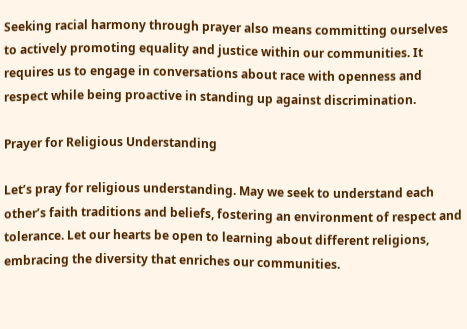Seeking racial harmony through prayer also means committing ourselves to actively promoting equality and justice within our communities. It requires us to engage in conversations about race with openness and respect while being proactive in standing up against discrimination.

Prayer for Religious Understanding

Let’s pray for religious understanding. May we seek to understand each other’s faith traditions and beliefs, fostering an environment of respect and tolerance. Let our hearts be open to learning about different religions, embracing the diversity that enriches our communities.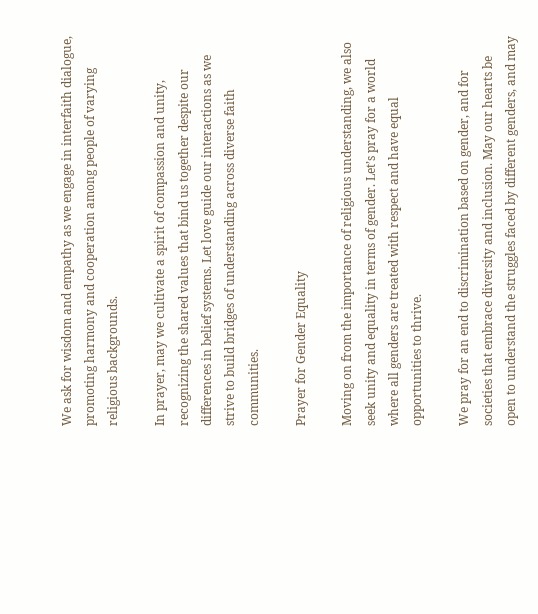We ask for wisdom and empathy as we engage in interfaith dialogue, promoting harmony and cooperation among people of varying religious backgrounds.

In prayer, may we cultivate a spirit of compassion and unity, recognizing the shared values that bind us together despite our differences in belief systems. Let love guide our interactions as we strive to build bridges of understanding across diverse faith communities.

Prayer for Gender Equality

Moving on from the importance of religious understanding, we also seek unity and equality in terms of gender. Let’s pray for a world where all genders are treated with respect and have equal opportunities to thrive.

We pray for an end to discrimination based on gender, and for societies that embrace diversity and inclusion. May our hearts be open to understand the struggles faced by different genders, and may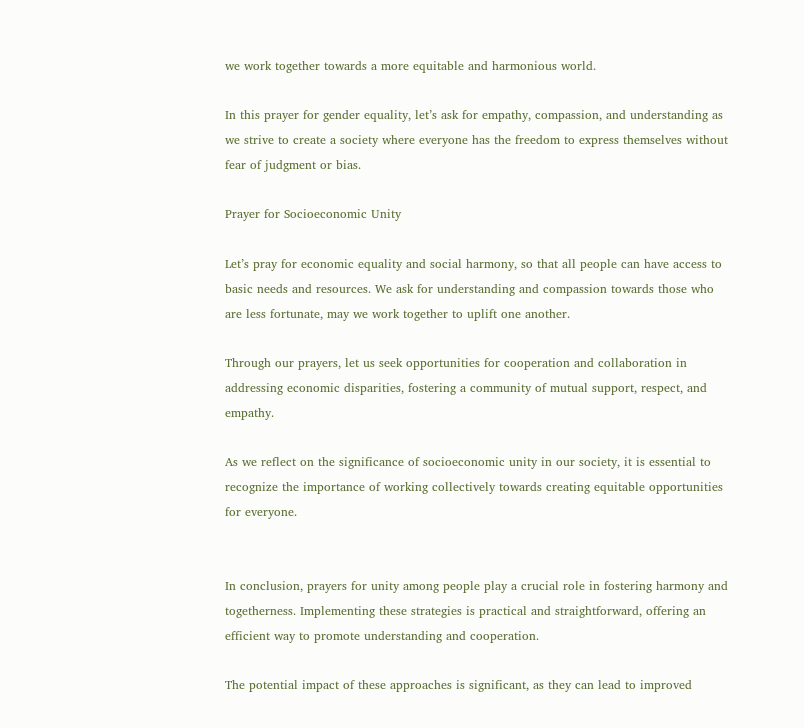we work together towards a more equitable and harmonious world.

In this prayer for gender equality, let’s ask for empathy, compassion, and understanding as we strive to create a society where everyone has the freedom to express themselves without fear of judgment or bias.

Prayer for Socioeconomic Unity

Let’s pray for economic equality and social harmony, so that all people can have access to basic needs and resources. We ask for understanding and compassion towards those who are less fortunate, may we work together to uplift one another.

Through our prayers, let us seek opportunities for cooperation and collaboration in addressing economic disparities, fostering a community of mutual support, respect, and empathy.

As we reflect on the significance of socioeconomic unity in our society, it is essential to recognize the importance of working collectively towards creating equitable opportunities for everyone.


In conclusion, prayers for unity among people play a crucial role in fostering harmony and togetherness. Implementing these strategies is practical and straightforward, offering an efficient way to promote understanding and cooperation.

The potential impact of these approaches is significant, as they can lead to improved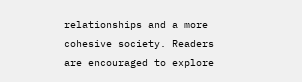relationships and a more cohesive society. Readers are encouraged to explore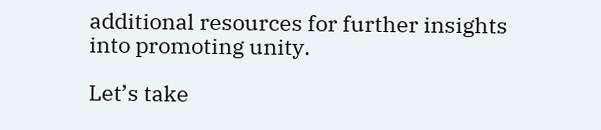additional resources for further insights into promoting unity.

Let’s take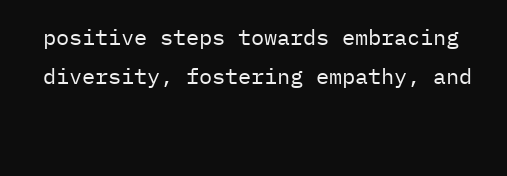positive steps towards embracing diversity, fostering empathy, and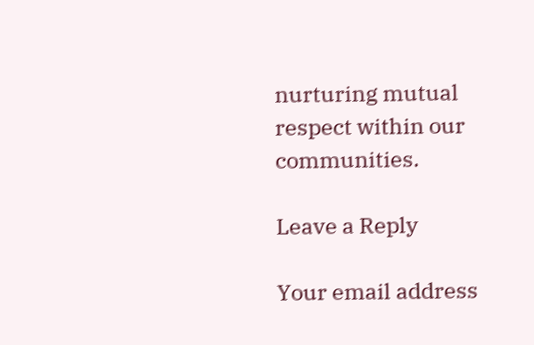nurturing mutual respect within our communities.

Leave a Reply

Your email address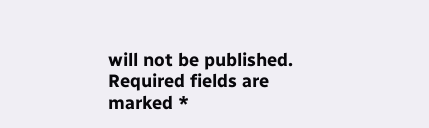will not be published. Required fields are marked *